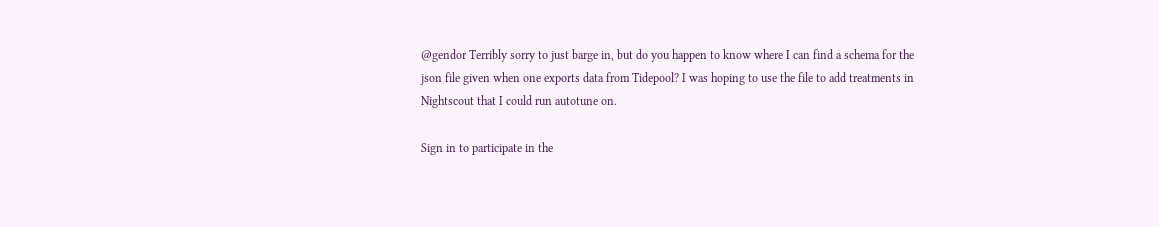@gendor Terribly sorry to just barge in, but do you happen to know where I can find a schema for the json file given when one exports data from Tidepool? I was hoping to use the file to add treatments in Nightscout that I could run autotune on.

Sign in to participate in the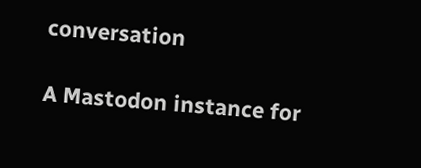conversation

A Mastodon instance for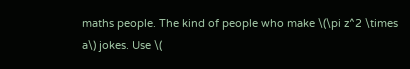maths people. The kind of people who make \(\pi z^2 \times a\) jokes. Use \(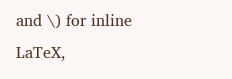and \) for inline LaTeX,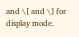and \[ and \] for display mode.